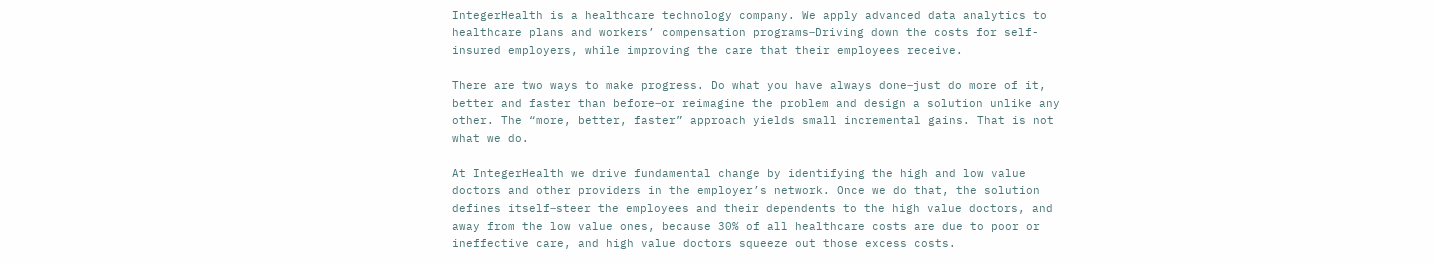IntegerHealth is a healthcare technology company. We apply advanced data analytics to healthcare plans and workers’ compensation programs‒Driving down the costs for self-insured employers, while improving the care that their employees receive.

There are two ways to make progress. Do what you have always done‒just do more of it, better and faster than before‒or reimagine the problem and design a solution unlike any other. The “more, better, faster” approach yields small incremental gains. That is not what we do.

At IntegerHealth we drive fundamental change by identifying the high and low value doctors and other providers in the employer’s network. Once we do that, the solution defines itself‒steer the employees and their dependents to the high value doctors, and away from the low value ones, because 30% of all healthcare costs are due to poor or ineffective care, and high value doctors squeeze out those excess costs.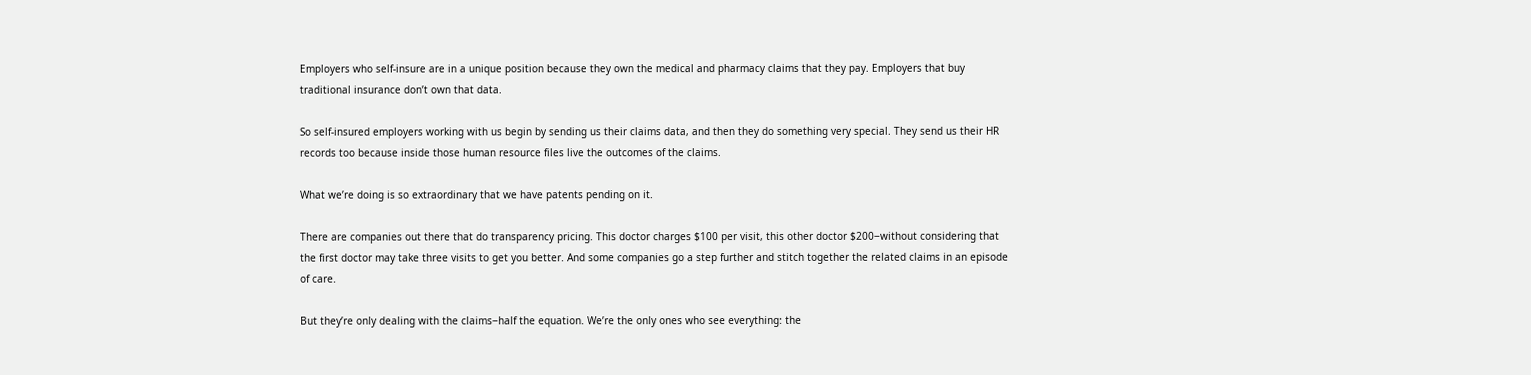Employers who self-insure are in a unique position because they own the medical and pharmacy claims that they pay. Employers that buy traditional insurance don’t own that data.

So self-insured employers working with us begin by sending us their claims data, and then they do something very special. They send us their HR records too because inside those human resource files live the outcomes of the claims.

What we’re doing is so extraordinary that we have patents pending on it.

There are companies out there that do transparency pricing. This doctor charges $100 per visit, this other doctor $200‒without considering that the first doctor may take three visits to get you better. And some companies go a step further and stitch together the related claims in an episode of care.

But they’re only dealing with the claims‒half the equation. We’re the only ones who see everything: the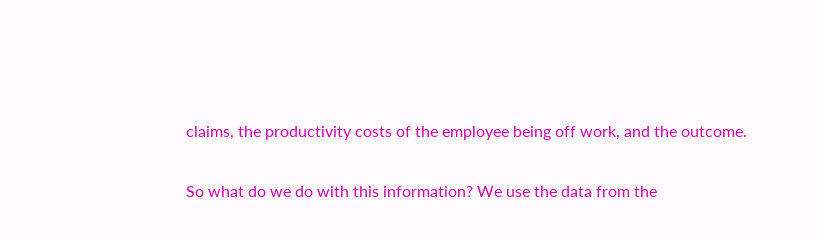claims, the productivity costs of the employee being off work, and the outcome.

So what do we do with this information? We use the data from the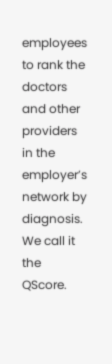employees to rank the doctors and other providers in the employer’s network by diagnosis. We call it the QScore.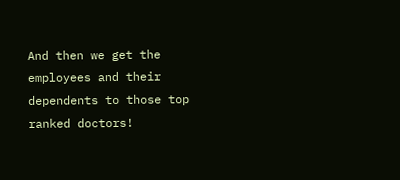And then we get the employees and their dependents to those top ranked doctors!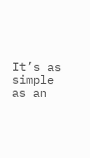It’s as simple as an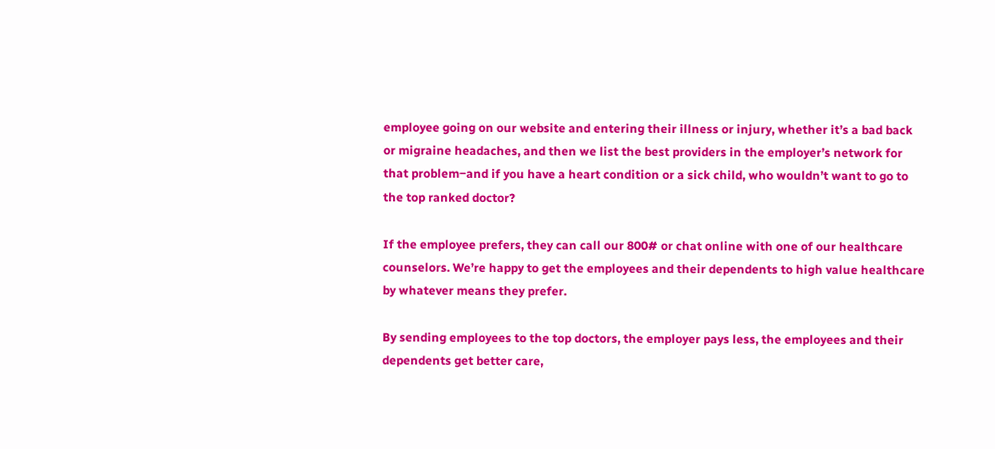employee going on our website and entering their illness or injury, whether it’s a bad back or migraine headaches, and then we list the best providers in the employer’s network for that problem‒and if you have a heart condition or a sick child, who wouldn’t want to go to the top ranked doctor?

If the employee prefers, they can call our 800# or chat online with one of our healthcare counselors. We’re happy to get the employees and their dependents to high value healthcare by whatever means they prefer.

By sending employees to the top doctors, the employer pays less, the employees and their dependents get better care,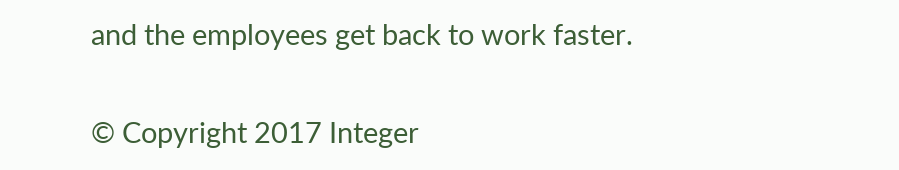and the employees get back to work faster.

© Copyright 2017 Integer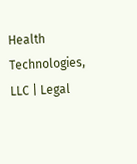Health Technologies, LLC | Legal